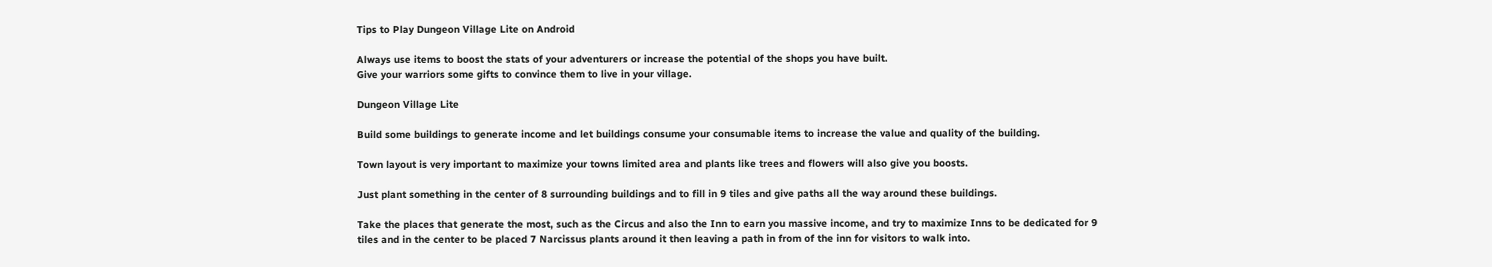Tips to Play Dungeon Village Lite on Android

Always use items to boost the stats of your adventurers or increase the potential of the shops you have built.
Give your warriors some gifts to convince them to live in your village.

Dungeon Village Lite

Build some buildings to generate income and let buildings consume your consumable items to increase the value and quality of the building.

Town layout is very important to maximize your towns limited area and plants like trees and flowers will also give you boosts.

Just plant something in the center of 8 surrounding buildings and to fill in 9 tiles and give paths all the way around these buildings.

Take the places that generate the most, such as the Circus and also the Inn to earn you massive income, and try to maximize Inns to be dedicated for 9 tiles and in the center to be placed 7 Narcissus plants around it then leaving a path in from of the inn for visitors to walk into.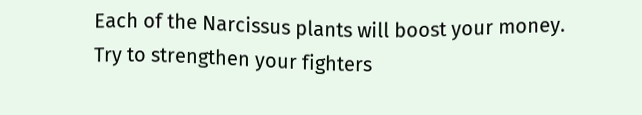Each of the Narcissus plants will boost your money.
Try to strengthen your fighters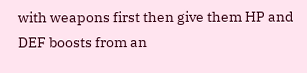with weapons first then give them HP and DEF boosts from an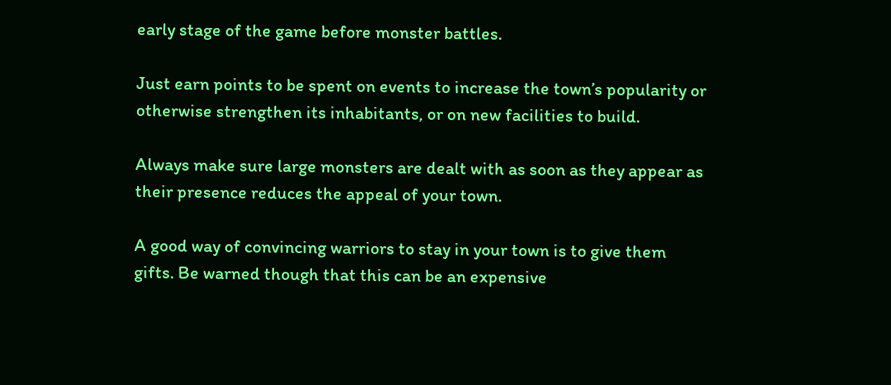early stage of the game before monster battles.

Just earn points to be spent on events to increase the town’s popularity or otherwise strengthen its inhabitants, or on new facilities to build.

Always make sure large monsters are dealt with as soon as they appear as their presence reduces the appeal of your town.

A good way of convincing warriors to stay in your town is to give them gifts. Be warned though that this can be an expensive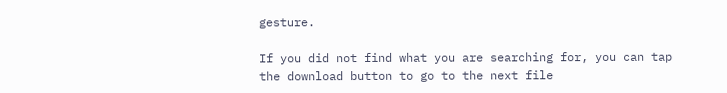gesture.

If you did not find what you are searching for, you can tap the download button to go to the next file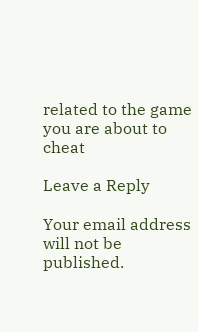related to the game you are about to cheat

Leave a Reply

Your email address will not be published.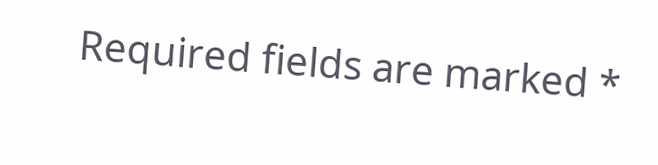Required fields are marked *